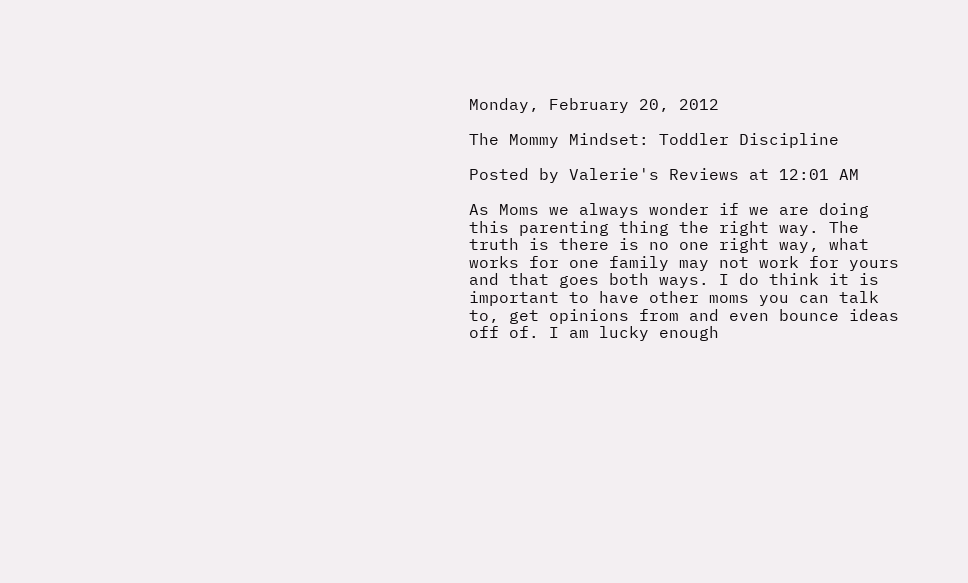Monday, February 20, 2012

The Mommy Mindset: Toddler Discipline

Posted by Valerie's Reviews at 12:01 AM

As Moms we always wonder if we are doing this parenting thing the right way. The truth is there is no one right way, what works for one family may not work for yours and that goes both ways. I do think it is important to have other moms you can talk to, get opinions from and even bounce ideas off of. I am lucky enough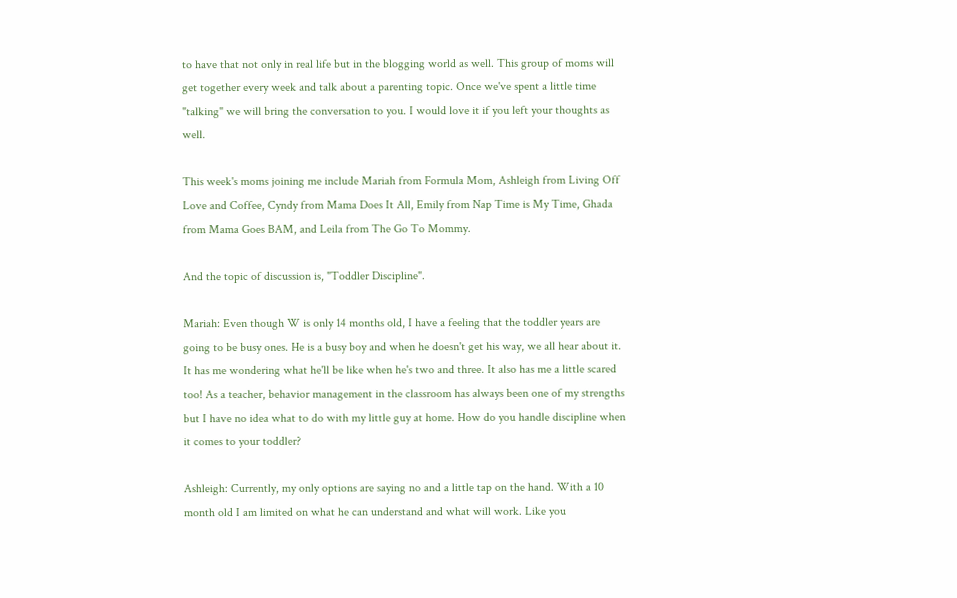to have that not only in real life but in the blogging world as well. This group of moms will get together every week and talk about a parenting topic. Once we've spent a little time "talking" we will bring the conversation to you. I would love it if you left your thoughts as well.

This week's moms joining me include Mariah from Formula Mom, Ashleigh from Living Off Love and Coffee, Cyndy from Mama Does It All, Emily from Nap Time is My Time, Ghada from Mama Goes BAM, and Leila from The Go To Mommy.

And the topic of discussion is, "Toddler Discipline".

Mariah: Even though W is only 14 months old, I have a feeling that the toddler years are going to be busy ones. He is a busy boy and when he doesn't get his way, we all hear about it. It has me wondering what he'll be like when he's two and three. It also has me a little scared too! As a teacher, behavior management in the classroom has always been one of my strengths but I have no idea what to do with my little guy at home. How do you handle discipline when it comes to your toddler?

Ashleigh: Currently, my only options are saying no and a little tap on the hand. With a 10 month old I am limited on what he can understand and what will work. Like you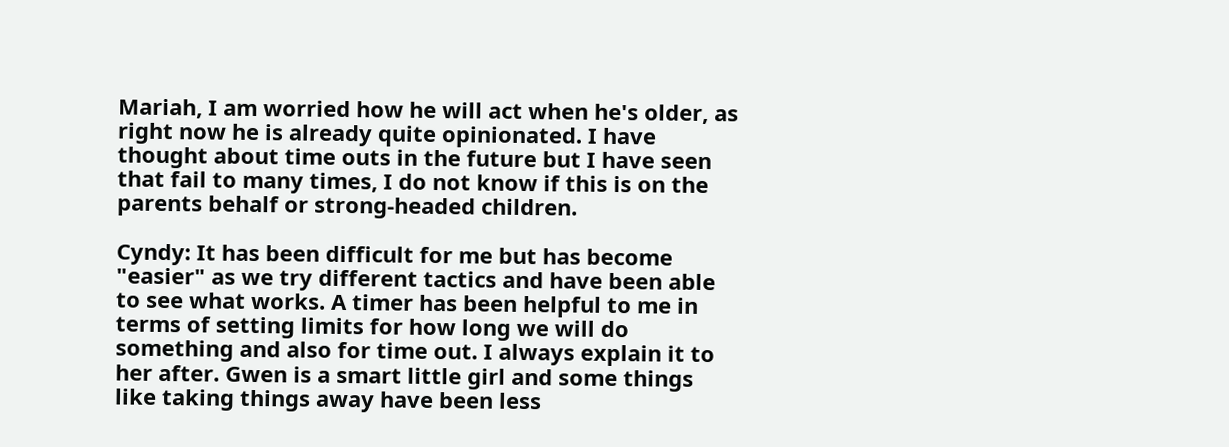Mariah, I am worried how he will act when he's older, as right now he is already quite opinionated. I have thought about time outs in the future but I have seen that fail to many times, I do not know if this is on the parents behalf or strong-headed children.

Cyndy: It has been difficult for me but has become "easier" as we try different tactics and have been able to see what works. A timer has been helpful to me in terms of setting limits for how long we will do something and also for time out. I always explain it to her after. Gwen is a smart little girl and some things like taking things away have been less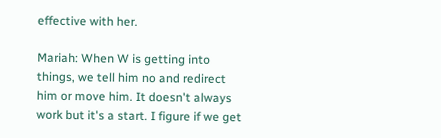effective with her.

Mariah: When W is getting into things, we tell him no and redirect him or move him. It doesn't always work but it's a start. I figure if we get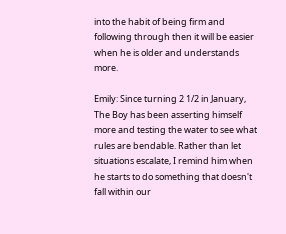into the habit of being firm and following through then it will be easier when he is older and understands more.

Emily: Since turning 2 1/2 in January, The Boy has been asserting himself more and testing the water to see what rules are bendable. Rather than let situations escalate, I remind him when he starts to do something that doesn't fall within our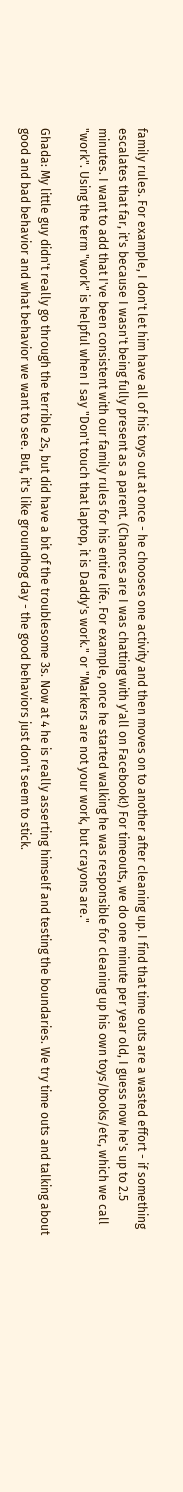family rules. For example, I don't let him have all of his toys out at once - he chooses one activity and then moves on to another after cleaning up. I find that time outs are a wasted effort - if something escalates that far, it's because I wasn't being fully present as a parent. (Chances are I was chatting with y'all on Facebook!) For timeouts, we do one minute per year old, I guess now he's up to 2.5 minutes. I want to add that I've been consistent with our family rules for his entire life. For example, once he started walking he was responsible for cleaning up his own toys/books/etc, which we call "work". Using the term "work" is helpful when I say "Don't touch that laptop, it is Daddy's work." or "Markers are not your work, but crayons are."

Ghada: My little guy didn't really go through the terrible 2s, but did have a bit of the troublesome 3s. Now at 4 he is really asserting himself and testing the boundaries. We try time outs and talking about good and bad behavior and what behavior we want to see. But, it's like groundhog day - the good behaviors just don't seem to stick.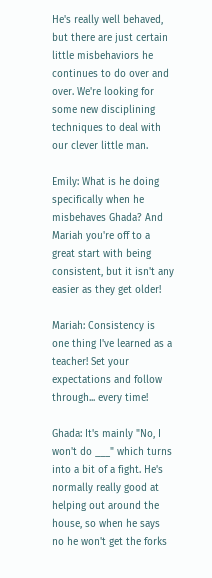He's really well behaved, but there are just certain little misbehaviors he continues to do over and over. We're looking for some new disciplining techniques to deal with our clever little man.

Emily: What is he doing specifically when he misbehaves Ghada? And Mariah you're off to a great start with being consistent, but it isn't any easier as they get older!

Mariah: Consistency is one thing I've learned as a teacher! Set your expectations and follow through... every time!

Ghada: It's mainly "No, I won't do ___" which turns into a bit of a fight. He's normally really good at helping out around the house, so when he says no he won't get the forks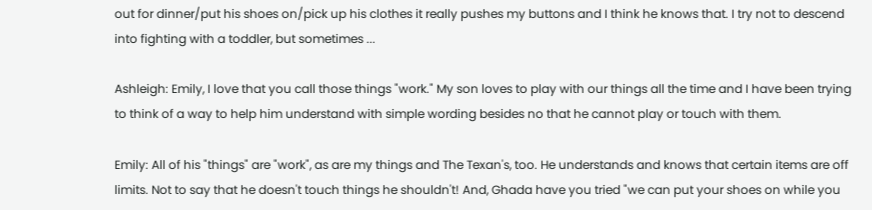out for dinner/put his shoes on/pick up his clothes it really pushes my buttons and I think he knows that. I try not to descend into fighting with a toddler, but sometimes ...

Ashleigh: Emily, I love that you call those things "work." My son loves to play with our things all the time and I have been trying to think of a way to help him understand with simple wording besides no that he cannot play or touch with them.

Emily: All of his "things" are "work", as are my things and The Texan's, too. He understands and knows that certain items are off limits. Not to say that he doesn't touch things he shouldn't! And, Ghada have you tried "we can put your shoes on while you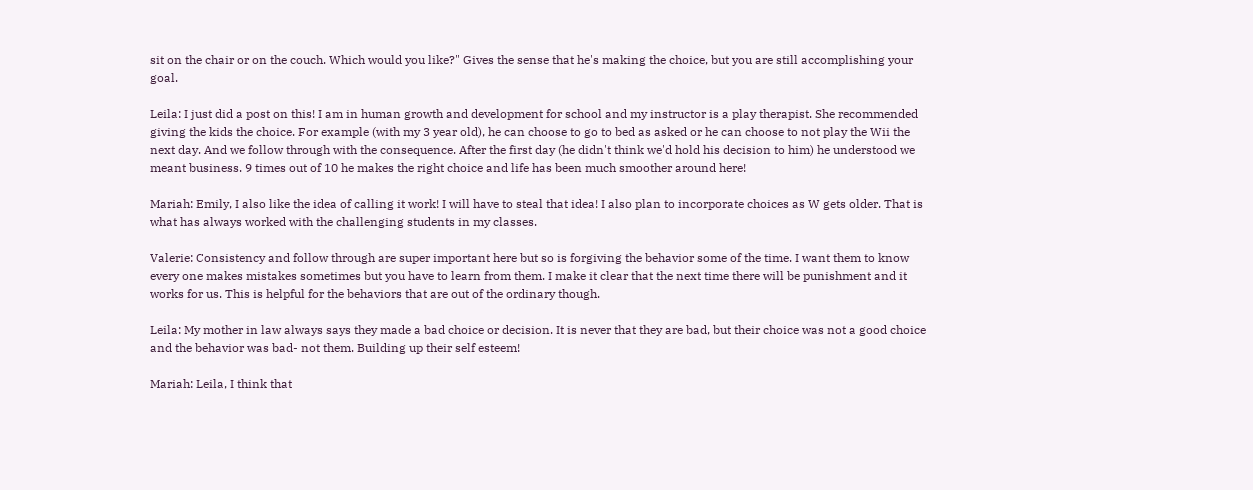sit on the chair or on the couch. Which would you like?" Gives the sense that he's making the choice, but you are still accomplishing your goal.

Leila: I just did a post on this! I am in human growth and development for school and my instructor is a play therapist. She recommended giving the kids the choice. For example (with my 3 year old), he can choose to go to bed as asked or he can choose to not play the Wii the next day. And we follow through with the consequence. After the first day (he didn't think we'd hold his decision to him) he understood we meant business. 9 times out of 10 he makes the right choice and life has been much smoother around here!

Mariah: Emily, I also like the idea of calling it work! I will have to steal that idea! I also plan to incorporate choices as W gets older. That is what has always worked with the challenging students in my classes.

Valerie: Consistency and follow through are super important here but so is forgiving the behavior some of the time. I want them to know every one makes mistakes sometimes but you have to learn from them. I make it clear that the next time there will be punishment and it works for us. This is helpful for the behaviors that are out of the ordinary though.

Leila: My mother in law always says they made a bad choice or decision. It is never that they are bad, but their choice was not a good choice and the behavior was bad- not them. Building up their self esteem!

Mariah: Leila, I think that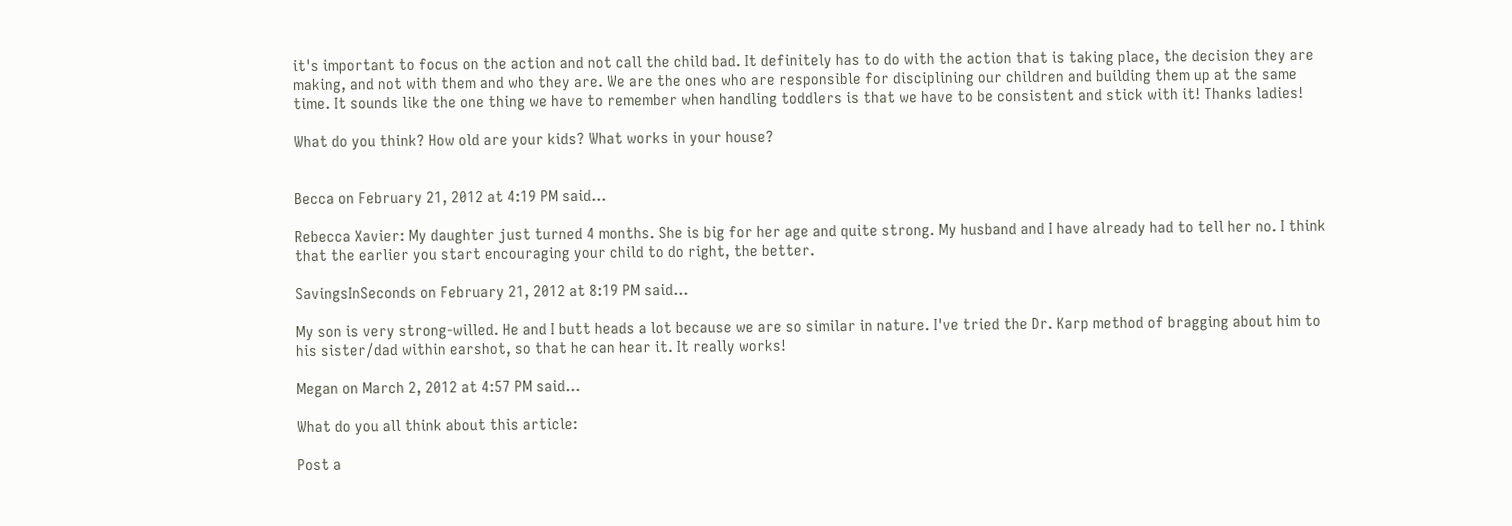it's important to focus on the action and not call the child bad. It definitely has to do with the action that is taking place, the decision they are making, and not with them and who they are. We are the ones who are responsible for disciplining our children and building them up at the same time. It sounds like the one thing we have to remember when handling toddlers is that we have to be consistent and stick with it! Thanks ladies!

What do you think? How old are your kids? What works in your house?


Becca on February 21, 2012 at 4:19 PM said...

Rebecca Xavier: My daughter just turned 4 months. She is big for her age and quite strong. My husband and I have already had to tell her no. I think that the earlier you start encouraging your child to do right, the better.

SavingsInSeconds on February 21, 2012 at 8:19 PM said...

My son is very strong-willed. He and I butt heads a lot because we are so similar in nature. I've tried the Dr. Karp method of bragging about him to his sister/dad within earshot, so that he can hear it. It really works!

Megan on March 2, 2012 at 4:57 PM said...

What do you all think about this article:

Post a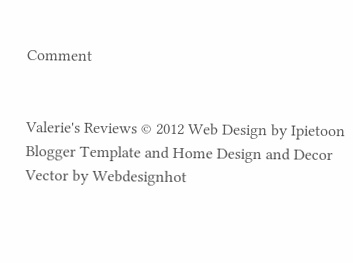Comment


Valerie's Reviews © 2012 Web Design by Ipietoon Blogger Template and Home Design and Decor Vector by Webdesignhot